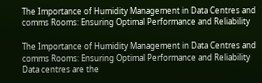The Importance of Humidity Management in Data Centres and comms Rooms: Ensuring Optimal Performance and Reliability

The Importance of Humidity Management in Data Centres and comms Rooms: Ensuring Optimal Performance and Reliability
Data centres are the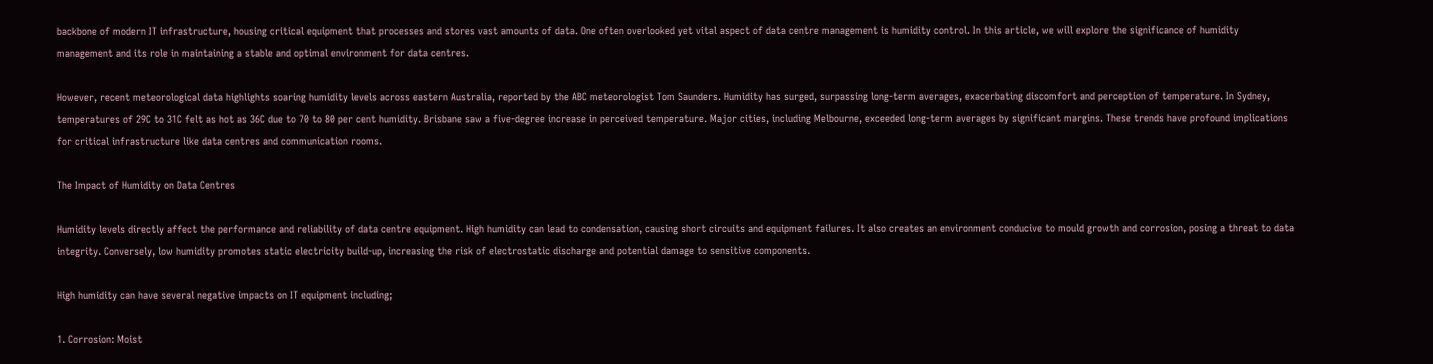backbone of modern IT infrastructure, housing critical equipment that processes and stores vast amounts of data. One often overlooked yet vital aspect of data centre management is humidity control. In this article, we will explore the significance of humidity management and its role in maintaining a stable and optimal environment for data centres.

However, recent meteorological data highlights soaring humidity levels across eastern Australia, reported by the ABC meteorologist Tom Saunders. Humidity has surged, surpassing long-term averages, exacerbating discomfort and perception of temperature. In Sydney, temperatures of 29C to 31C felt as hot as 36C due to 70 to 80 per cent humidity. Brisbane saw a five-degree increase in perceived temperature. Major cities, including Melbourne, exceeded long-term averages by significant margins. These trends have profound implications for critical infrastructure like data centres and communication rooms.

The Impact of Humidity on Data Centres

Humidity levels directly affect the performance and reliability of data centre equipment. High humidity can lead to condensation, causing short circuits and equipment failures. It also creates an environment conducive to mould growth and corrosion, posing a threat to data integrity. Conversely, low humidity promotes static electricity build-up, increasing the risk of electrostatic discharge and potential damage to sensitive components.

High humidity can have several negative impacts on IT equipment including;

1. Corrosion: Moist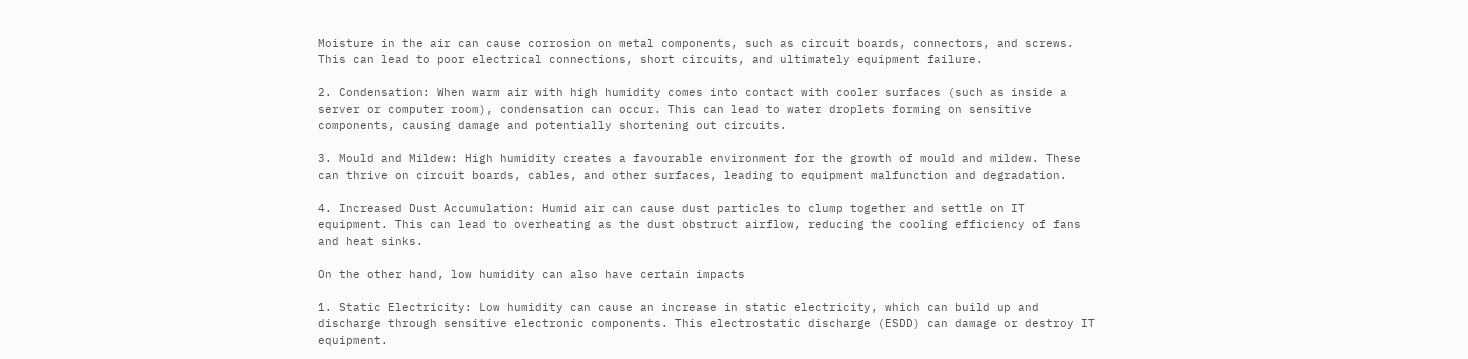Moisture in the air can cause corrosion on metal components, such as circuit boards, connectors, and screws. This can lead to poor electrical connections, short circuits, and ultimately equipment failure.

2. Condensation: When warm air with high humidity comes into contact with cooler surfaces (such as inside a server or computer room), condensation can occur. This can lead to water droplets forming on sensitive components, causing damage and potentially shortening out circuits.

3. Mould and Mildew: High humidity creates a favourable environment for the growth of mould and mildew. These can thrive on circuit boards, cables, and other surfaces, leading to equipment malfunction and degradation.

4. Increased Dust Accumulation: Humid air can cause dust particles to clump together and settle on IT equipment. This can lead to overheating as the dust obstruct airflow, reducing the cooling efficiency of fans and heat sinks.

On the other hand, low humidity can also have certain impacts

1. Static Electricity: Low humidity can cause an increase in static electricity, which can build up and discharge through sensitive electronic components. This electrostatic discharge (ESDD) can damage or destroy IT equipment.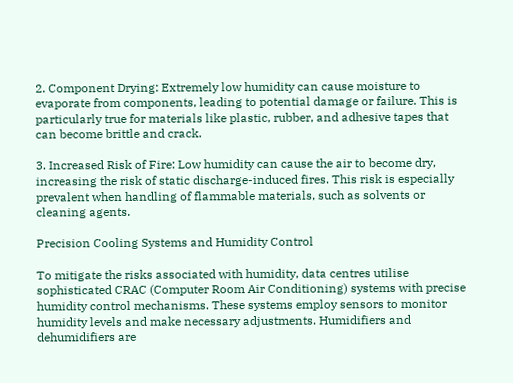2. Component Drying: Extremely low humidity can cause moisture to evaporate from components, leading to potential damage or failure. This is particularly true for materials like plastic, rubber, and adhesive tapes that can become brittle and crack.

3. Increased Risk of Fire: Low humidity can cause the air to become dry, increasing the risk of static discharge-induced fires. This risk is especially prevalent when handling of flammable materials, such as solvents or cleaning agents.

Precision Cooling Systems and Humidity Control

To mitigate the risks associated with humidity, data centres utilise sophisticated CRAC (Computer Room Air Conditioning) systems with precise humidity control mechanisms. These systems employ sensors to monitor humidity levels and make necessary adjustments. Humidifiers and dehumidifiers are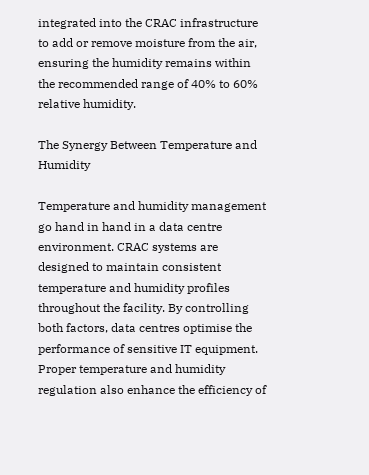integrated into the CRAC infrastructure to add or remove moisture from the air, ensuring the humidity remains within the recommended range of 40% to 60% relative humidity.

The Synergy Between Temperature and Humidity

Temperature and humidity management go hand in hand in a data centre environment. CRAC systems are designed to maintain consistent temperature and humidity profiles throughout the facility. By controlling both factors, data centres optimise the performance of sensitive IT equipment. Proper temperature and humidity regulation also enhance the efficiency of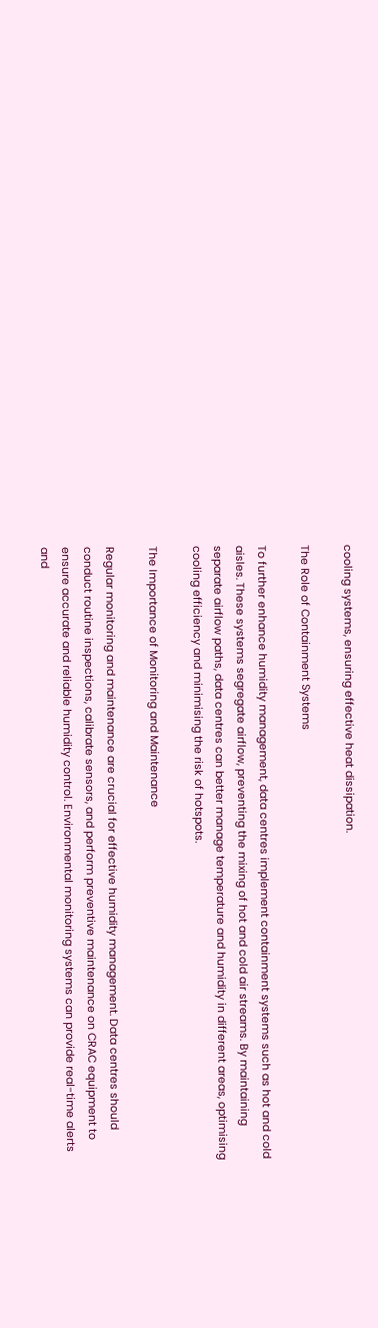cooling systems, ensuring effective heat dissipation.

The Role of Containment Systems

To further enhance humidity management, data centres implement containment systems such as hot and cold aisles. These systems segregate airflow, preventing the mixing of hot and cold air streams. By maintaining separate airflow paths, data centres can better manage temperature and humidity in different areas, optimising cooling efficiency and minimising the risk of hotspots.

The Importance of Monitoring and Maintenance

Regular monitoring and maintenance are crucial for effective humidity management. Data centres should conduct routine inspections, calibrate sensors, and perform preventive maintenance on CRAC equipment to ensure accurate and reliable humidity control. Environmental monitoring systems can provide real-time alerts and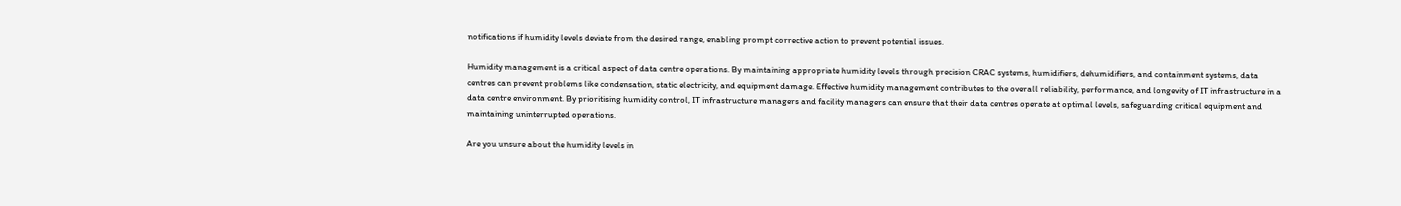notifications if humidity levels deviate from the desired range, enabling prompt corrective action to prevent potential issues.

Humidity management is a critical aspect of data centre operations. By maintaining appropriate humidity levels through precision CRAC systems, humidifiers, dehumidifiers, and containment systems, data centres can prevent problems like condensation, static electricity, and equipment damage. Effective humidity management contributes to the overall reliability, performance, and longevity of IT infrastructure in a data centre environment. By prioritising humidity control, IT infrastructure managers and facility managers can ensure that their data centres operate at optimal levels, safeguarding critical equipment and maintaining uninterrupted operations.

Are you unsure about the humidity levels in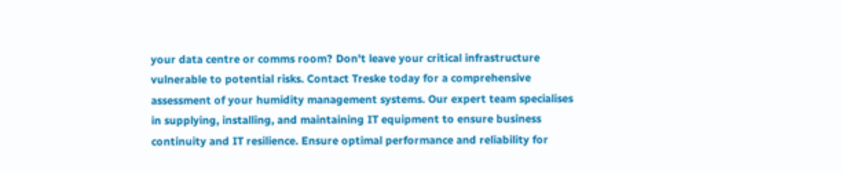your data centre or comms room? Don't leave your critical infrastructure vulnerable to potential risks. Contact Treske today for a comprehensive assessment of your humidity management systems. Our expert team specialises in supplying, installing, and maintaining IT equipment to ensure business continuity and IT resilience. Ensure optimal performance and reliability for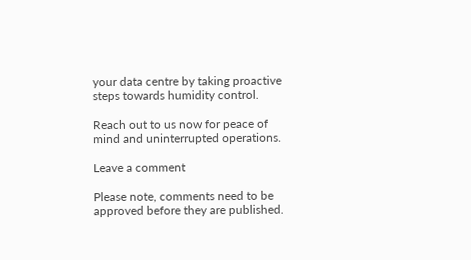your data centre by taking proactive steps towards humidity control.

Reach out to us now for peace of mind and uninterrupted operations.

Leave a comment

Please note, comments need to be approved before they are published.